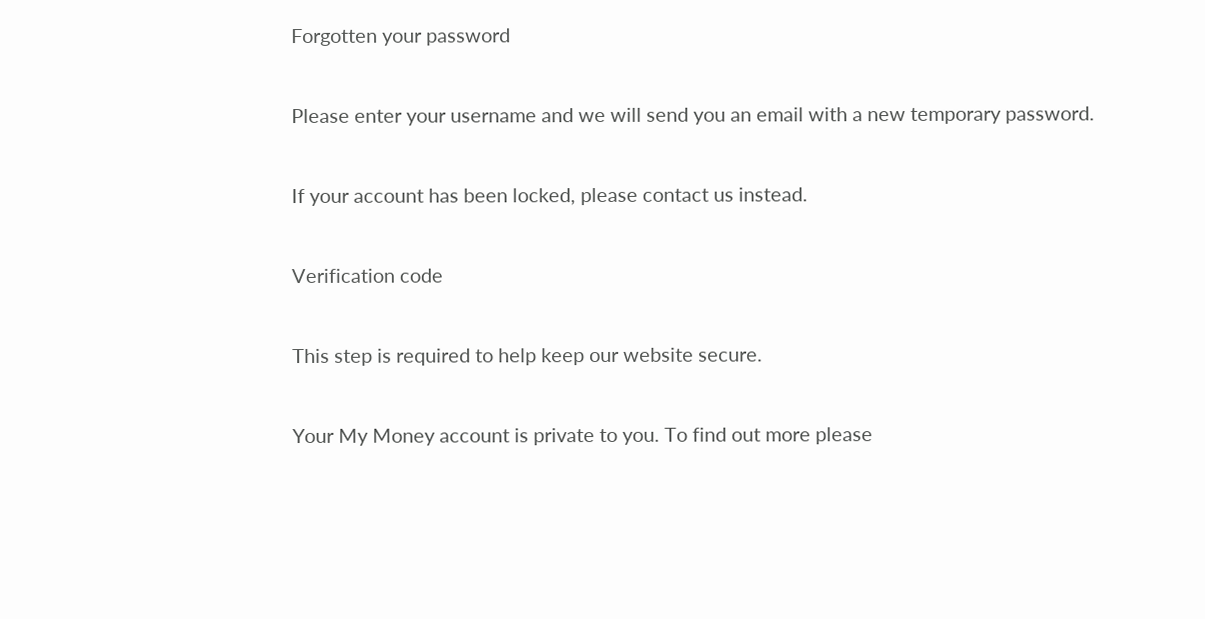Forgotten your password

Please enter your username and we will send you an email with a new temporary password.

If your account has been locked, please contact us instead.

Verification code

This step is required to help keep our website secure.

Your My Money account is private to you. To find out more please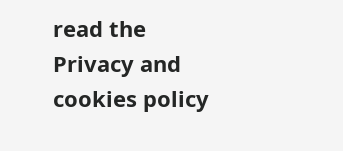read the Privacy and cookies policy